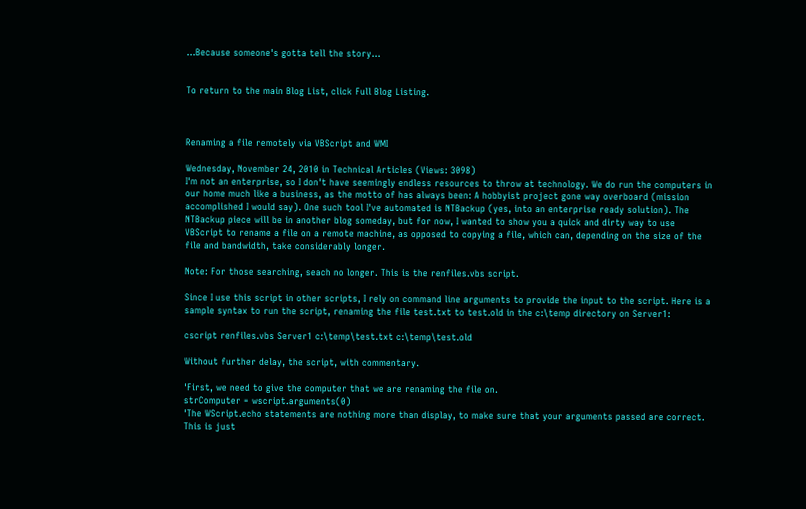...Because someone's gotta tell the story...


To return to the main Blog List, click Full Blog Listing.



Renaming a file remotely via VBScript and WMI

Wednesday, November 24, 2010 in Technical Articles (Views: 3098)
I'm not an enterprise, so I don't have seemingly endless resources to throw at technology. We do run the computers in our home much like a business, as the motto of has always been: A hobbyist project gone way overboard (mission accomplished I would say). One such tool I've automated is NTBackup (yes, into an enterprise ready solution). The NTBackup piece will be in another blog someday, but for now, I wanted to show you a quick and dirty way to use VBScript to rename a file on a remote machine, as opposed to copying a file, which can, depending on the size of the file and bandwidth, take considerably longer.

Note: For those searching, seach no longer. This is the renfiles.vbs script.

Since I use this script in other scripts, I rely on command line arguments to provide the input to the script. Here is a sample syntax to run the script, renaming the file test.txt to test.old in the c:\temp directory on Server1:

cscript renfiles.vbs Server1 c:\temp\test.txt c:\temp\test.old

Without further delay, the script, with commentary.

'First, we need to give the computer that we are renaming the file on.
strComputer = wscript.arguments(0)
'The WScript.echo statements are nothing more than display, to make sure that your arguments passed are correct. This is just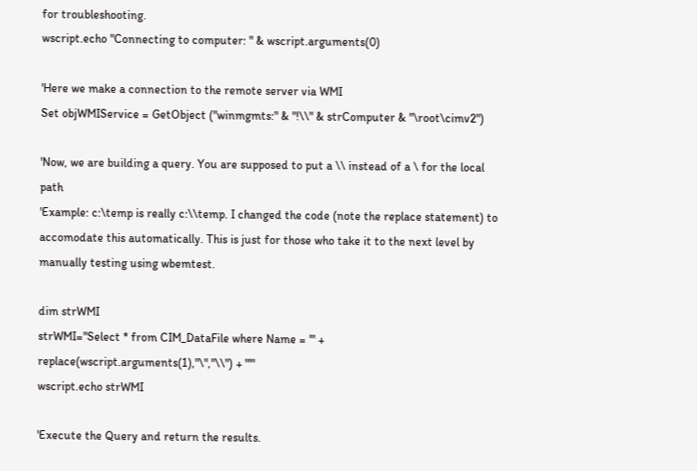for troubleshooting.
wscript.echo "Connecting to computer: " & wscript.arguments(0)

'Here we make a connection to the remote server via WMI
Set objWMIService = GetObject ("winmgmts:" & "!\\" & strComputer & "\root\cimv2")

'Now, we are building a query. You are supposed to put a \\ instead of a \ for the local path
'Example: c:\temp is really c:\\temp. I changed the code (note the replace statement) to accomodate this automatically. This is just for those who take it to the next level by manually testing using wbemtest.

dim strWMI
strWMI="Select * from CIM_DataFile where Name = '" + replace(wscript.arguments(1),"\","\\") + "'"
wscript.echo strWMI

'Execute the Query and return the results.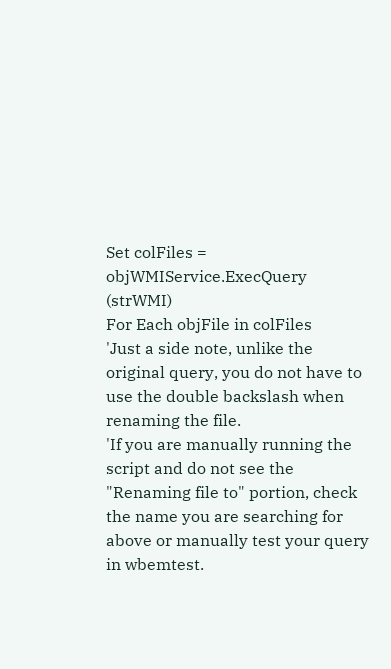Set colFiles = objWMIService.ExecQuery (strWMI)
For Each objFile in colFiles
'Just a side note, unlike the original query, you do not have to use the double backslash when renaming the file.
'If you are manually running the script and do not see the "Renaming file to" portion, check the name you are searching for above or manually test your query in wbemtest.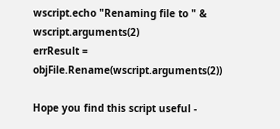wscript.echo "Renaming file to " & wscript.arguments(2)
errResult = objFile.Rename(wscript.arguments(2))

Hope you find this script useful -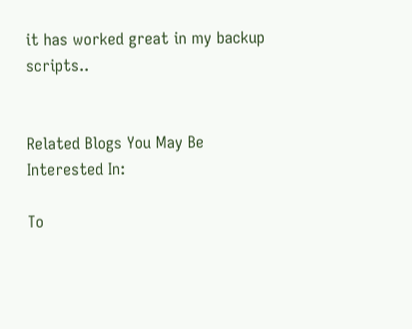it has worked great in my backup scripts..


Related Blogs You May Be Interested In:

To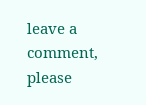leave a comment, please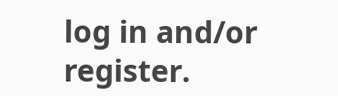log in and/or register.